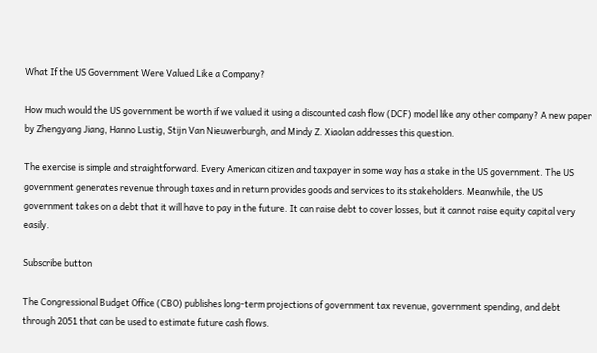What If the US Government Were Valued Like a Company?

How much would the US government be worth if we valued it using a discounted cash flow (DCF) model like any other company? A new paper by Zhengyang Jiang, Hanno Lustig, Stijn Van Nieuwerburgh, and Mindy Z. Xiaolan addresses this question.

The exercise is simple and straightforward. Every American citizen and taxpayer in some way has a stake in the US government. The US government generates revenue through taxes and in return provides goods and services to its stakeholders. Meanwhile, the US government takes on a debt that it will have to pay in the future. It can raise debt to cover losses, but it cannot raise equity capital very easily.

Subscribe button

The Congressional Budget Office (CBO) publishes long-term projections of government tax revenue, government spending, and debt through 2051 that can be used to estimate future cash flows.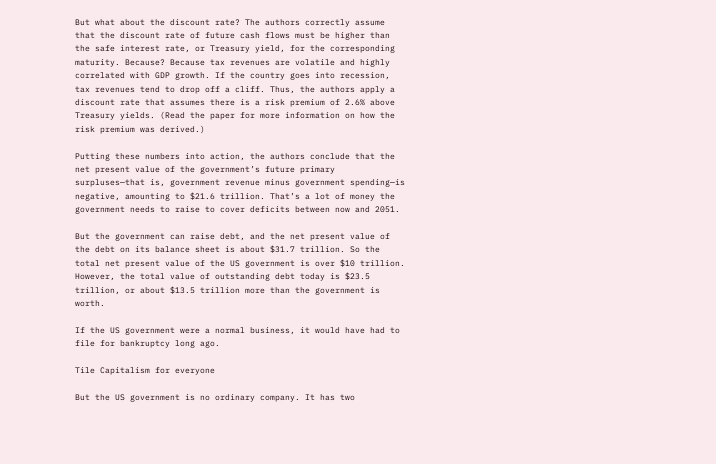But what about the discount rate? The authors correctly assume that the discount rate of future cash flows must be higher than the safe interest rate, or Treasury yield, for the corresponding maturity. Because? Because tax revenues are volatile and highly correlated with GDP growth. If the country goes into recession, tax revenues tend to drop off a cliff. Thus, the authors apply a discount rate that assumes there is a risk premium of 2.6% above Treasury yields. (Read the paper for more information on how the risk premium was derived.)

Putting these numbers into action, the authors conclude that the net present value of the government’s future primary surpluses—that is, government revenue minus government spending—is negative, amounting to $21.6 trillion. That’s a lot of money the government needs to raise to cover deficits between now and 2051.

But the government can raise debt, and the net present value of the debt on its balance sheet is about $31.7 trillion. So the total net present value of the US government is over $10 trillion. However, the total value of outstanding debt today is $23.5 trillion, or about $13.5 trillion more than the government is worth.

If the US government were a normal business, it would have had to file for bankruptcy long ago.

Tile Capitalism for everyone

But the US government is no ordinary company. It has two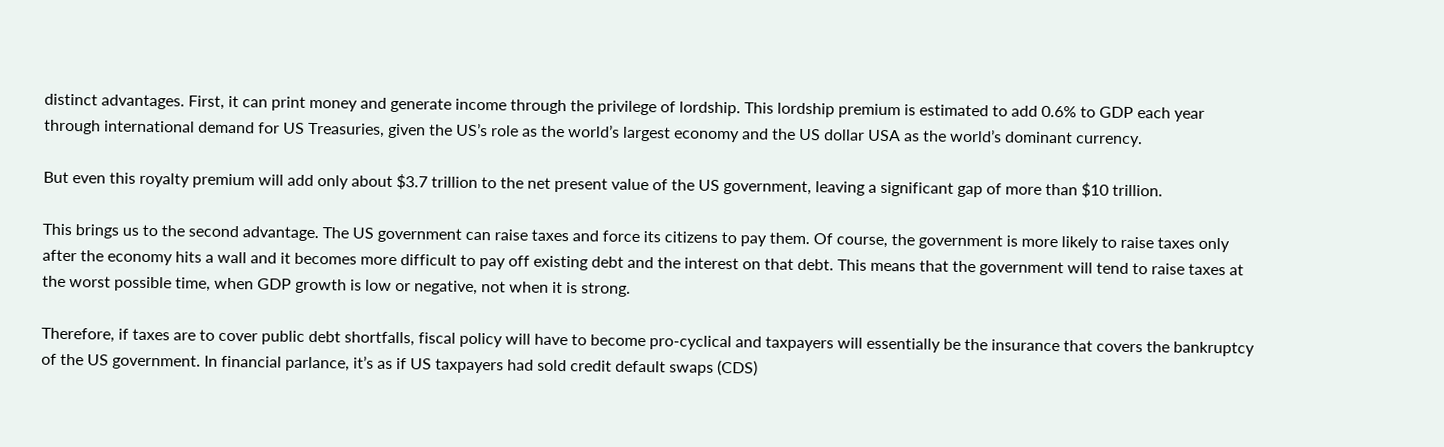distinct advantages. First, it can print money and generate income through the privilege of lordship. This lordship premium is estimated to add 0.6% to GDP each year through international demand for US Treasuries, given the US’s role as the world’s largest economy and the US dollar USA as the world’s dominant currency.

But even this royalty premium will add only about $3.7 trillion to the net present value of the US government, leaving a significant gap of more than $10 trillion.

This brings us to the second advantage. The US government can raise taxes and force its citizens to pay them. Of course, the government is more likely to raise taxes only after the economy hits a wall and it becomes more difficult to pay off existing debt and the interest on that debt. This means that the government will tend to raise taxes at the worst possible time, when GDP growth is low or negative, not when it is strong.

Therefore, if taxes are to cover public debt shortfalls, fiscal policy will have to become pro-cyclical and taxpayers will essentially be the insurance that covers the bankruptcy of the US government. In financial parlance, it’s as if US taxpayers had sold credit default swaps (CDS)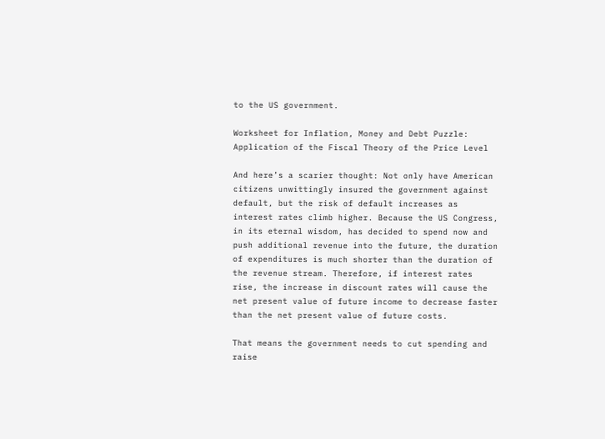to the US government.

Worksheet for Inflation, Money and Debt Puzzle: Application of the Fiscal Theory of the Price Level

And here’s a scarier thought: Not only have American citizens unwittingly insured the government against default, but the risk of default increases as interest rates climb higher. Because the US Congress, in its eternal wisdom, has decided to spend now and push additional revenue into the future, the duration of expenditures is much shorter than the duration of the revenue stream. Therefore, if interest rates rise, the increase in discount rates will cause the net present value of future income to decrease faster than the net present value of future costs.

That means the government needs to cut spending and raise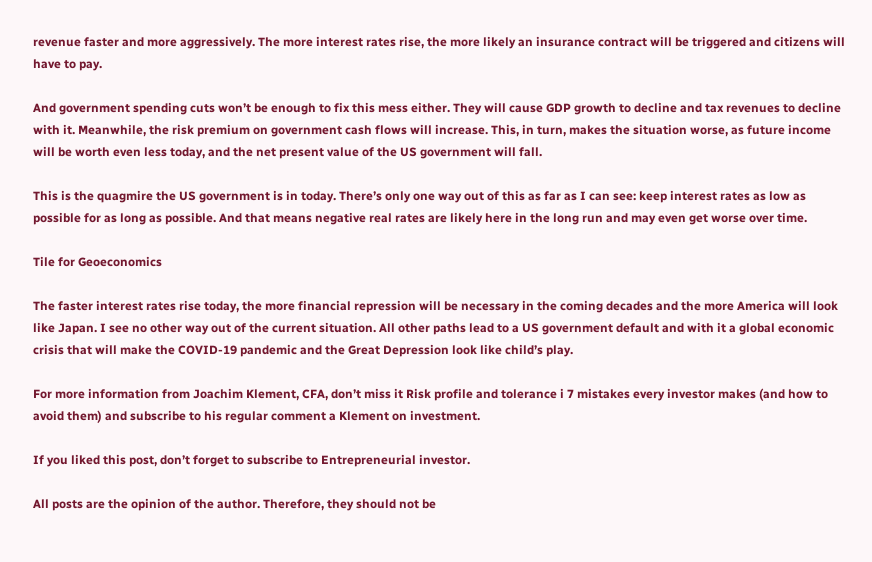revenue faster and more aggressively. The more interest rates rise, the more likely an insurance contract will be triggered and citizens will have to pay.

And government spending cuts won’t be enough to fix this mess either. They will cause GDP growth to decline and tax revenues to decline with it. Meanwhile, the risk premium on government cash flows will increase. This, in turn, makes the situation worse, as future income will be worth even less today, and the net present value of the US government will fall.

This is the quagmire the US government is in today. There’s only one way out of this as far as I can see: keep interest rates as low as possible for as long as possible. And that means negative real rates are likely here in the long run and may even get worse over time.

Tile for Geoeconomics

The faster interest rates rise today, the more financial repression will be necessary in the coming decades and the more America will look like Japan. I see no other way out of the current situation. All other paths lead to a US government default and with it a global economic crisis that will make the COVID-19 pandemic and the Great Depression look like child’s play.

For more information from Joachim Klement, CFA, don’t miss it Risk profile and tolerance i 7 mistakes every investor makes (and how to avoid them) and subscribe to his regular comment a Klement on investment.

If you liked this post, don’t forget to subscribe to Entrepreneurial investor.

All posts are the opinion of the author. Therefore, they should not be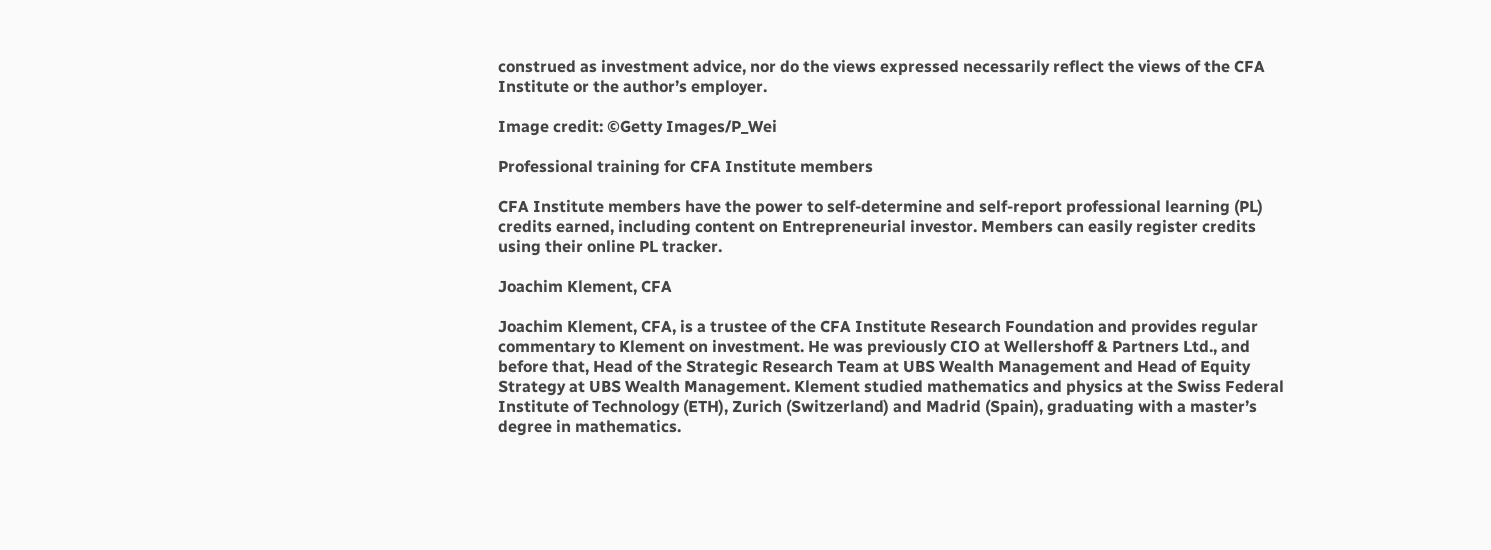construed as investment advice, nor do the views expressed necessarily reflect the views of the CFA Institute or the author’s employer.

Image credit: ©Getty Images/P_Wei

Professional training for CFA Institute members

CFA Institute members have the power to self-determine and self-report professional learning (PL) credits earned, including content on Entrepreneurial investor. Members can easily register credits using their online PL tracker.

Joachim Klement, CFA

Joachim Klement, CFA, is a trustee of the CFA Institute Research Foundation and provides regular commentary to Klement on investment. He was previously CIO at Wellershoff & Partners Ltd., and before that, Head of the Strategic Research Team at UBS Wealth Management and Head of Equity Strategy at UBS Wealth Management. Klement studied mathematics and physics at the Swiss Federal Institute of Technology (ETH), Zurich (Switzerland) and Madrid (Spain), graduating with a master’s degree in mathematics.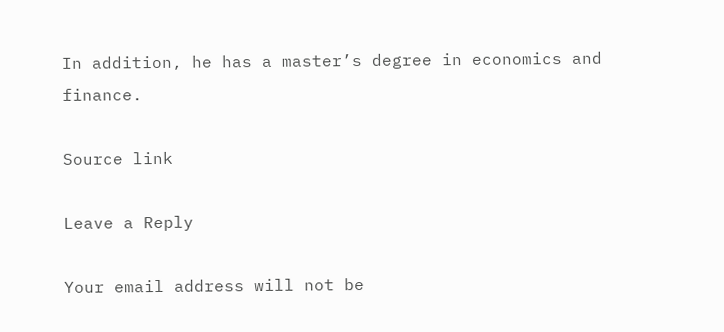In addition, he has a master’s degree in economics and finance.

Source link

Leave a Reply

Your email address will not be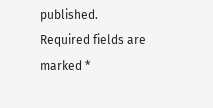published. Required fields are marked *